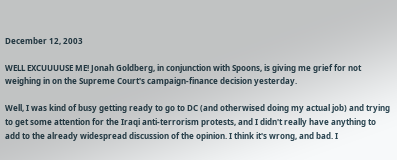December 12, 2003

WELL EXCUUUUSE ME! Jonah Goldberg, in conjunction with Spoons, is giving me grief for not weighing in on the Supreme Court's campaign-finance decision yesterday.

Well, I was kind of busy getting ready to go to DC (and otherwised doing my actual job) and trying to get some attention for the Iraqi anti-terrorism protests, and I didn't really have anything to add to the already widespread discussion of the opinion. I think it's wrong, and bad. I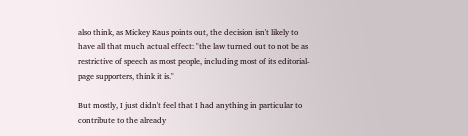also think, as Mickey Kaus points out, the decision isn't likely to have all that much actual effect: "the law turned out to not be as restrictive of speech as most people, including most of its editorial-page supporters, think it is."

But mostly, I just didn't feel that I had anything in particular to contribute to the already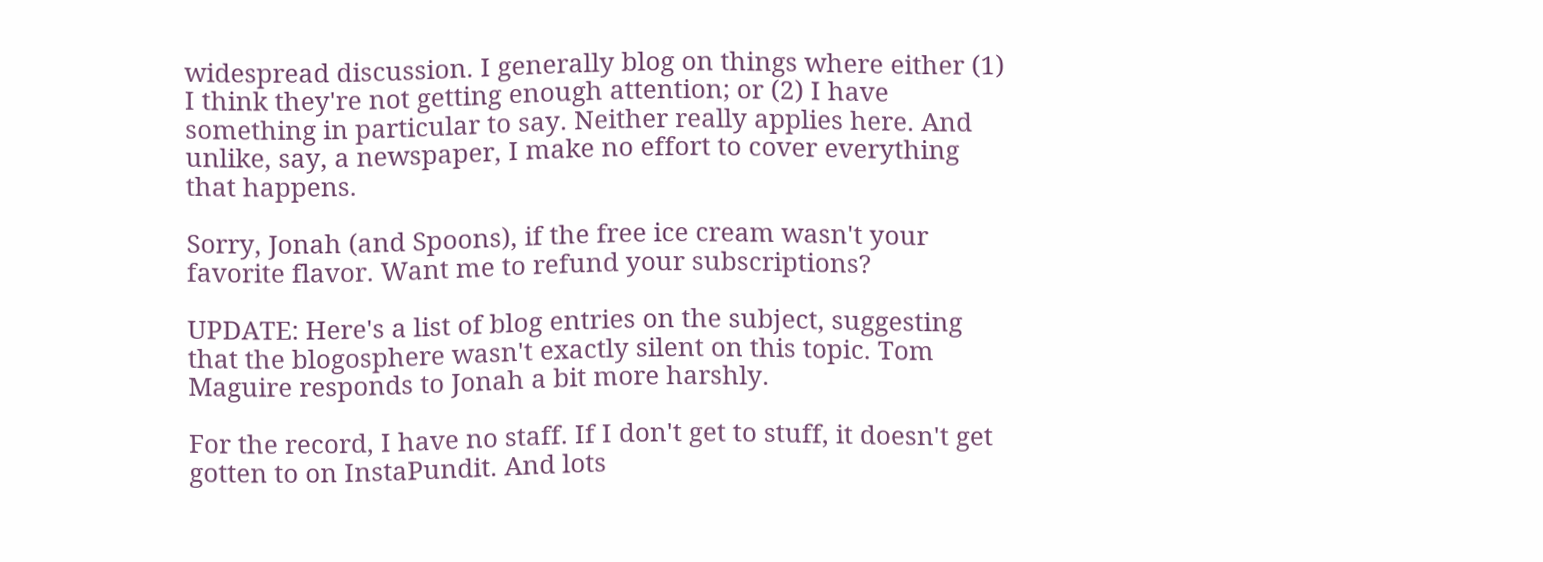widespread discussion. I generally blog on things where either (1) I think they're not getting enough attention; or (2) I have something in particular to say. Neither really applies here. And unlike, say, a newspaper, I make no effort to cover everything that happens.

Sorry, Jonah (and Spoons), if the free ice cream wasn't your favorite flavor. Want me to refund your subscriptions?

UPDATE: Here's a list of blog entries on the subject, suggesting that the blogosphere wasn't exactly silent on this topic. Tom Maguire responds to Jonah a bit more harshly.

For the record, I have no staff. If I don't get to stuff, it doesn't get gotten to on InstaPundit. And lots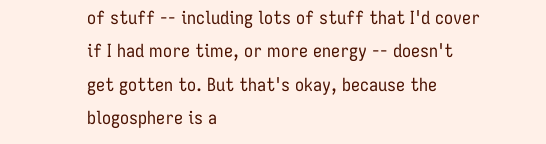of stuff -- including lots of stuff that I'd cover if I had more time, or more energy -- doesn't get gotten to. But that's okay, because the blogosphere is a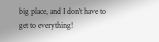big place, and I don't have to get to everything!